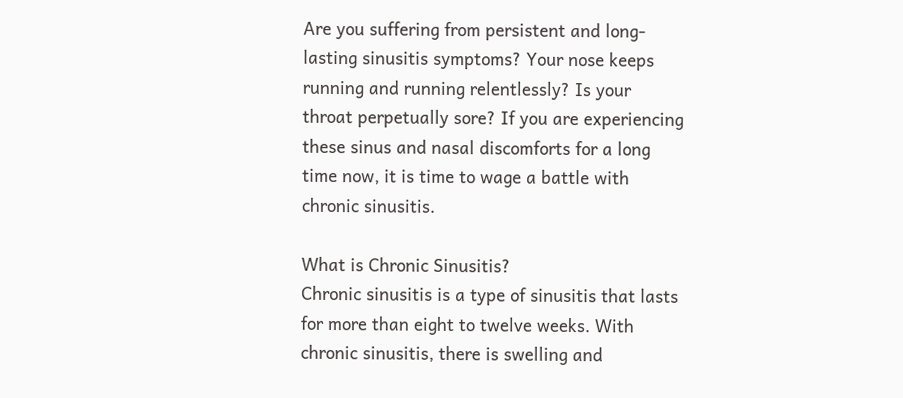Are you suffering from persistent and long-lasting sinusitis symptoms? Your nose keeps running and running relentlessly? Is your throat perpetually sore? If you are experiencing these sinus and nasal discomforts for a long time now, it is time to wage a battle with chronic sinusitis.

What is Chronic Sinusitis?
Chronic sinusitis is a type of sinusitis that lasts for more than eight to twelve weeks. With chronic sinusitis, there is swelling and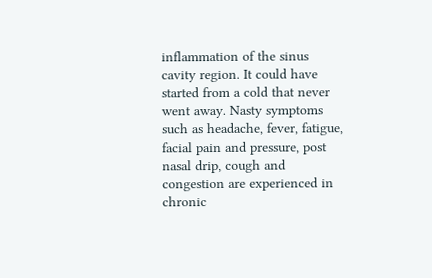inflammation of the sinus cavity region. It could have started from a cold that never went away. Nasty symptoms such as headache, fever, fatigue, facial pain and pressure, post nasal drip, cough and congestion are experienced in chronic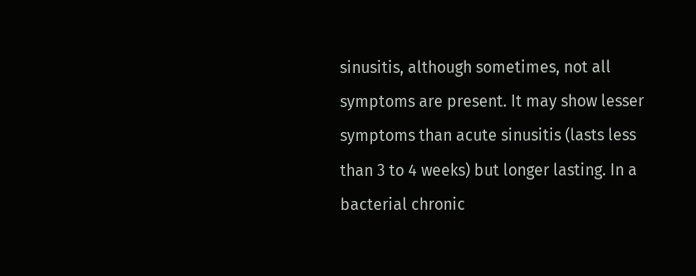sinusitis, although sometimes, not all symptoms are present. It may show lesser symptoms than acute sinusitis (lasts less than 3 to 4 weeks) but longer lasting. In a bacterial chronic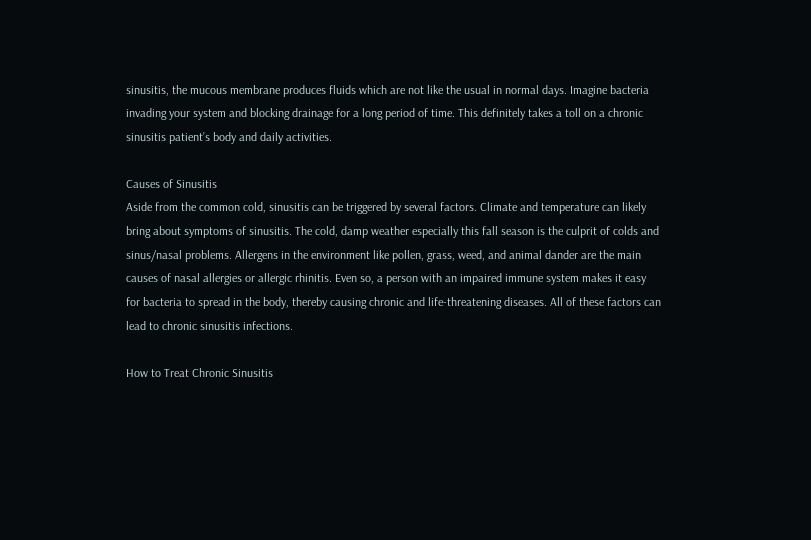sinusitis, the mucous membrane produces fluids which are not like the usual in normal days. Imagine bacteria invading your system and blocking drainage for a long period of time. This definitely takes a toll on a chronic sinusitis patient’s body and daily activities.

Causes of Sinusitis
Aside from the common cold, sinusitis can be triggered by several factors. Climate and temperature can likely bring about symptoms of sinusitis. The cold, damp weather especially this fall season is the culprit of colds and sinus/nasal problems. Allergens in the environment like pollen, grass, weed, and animal dander are the main causes of nasal allergies or allergic rhinitis. Even so, a person with an impaired immune system makes it easy for bacteria to spread in the body, thereby causing chronic and life-threatening diseases. All of these factors can lead to chronic sinusitis infections.

How to Treat Chronic Sinusitis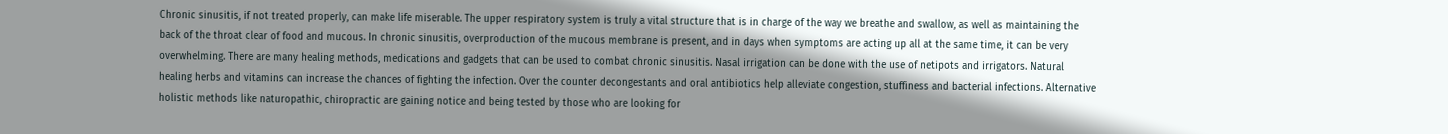Chronic sinusitis, if not treated properly, can make life miserable. The upper respiratory system is truly a vital structure that is in charge of the way we breathe and swallow, as well as maintaining the back of the throat clear of food and mucous. In chronic sinusitis, overproduction of the mucous membrane is present, and in days when symptoms are acting up all at the same time, it can be very overwhelming. There are many healing methods, medications and gadgets that can be used to combat chronic sinusitis. Nasal irrigation can be done with the use of netipots and irrigators. Natural healing herbs and vitamins can increase the chances of fighting the infection. Over the counter decongestants and oral antibiotics help alleviate congestion, stuffiness and bacterial infections. Alternative holistic methods like naturopathic, chiropractic are gaining notice and being tested by those who are looking for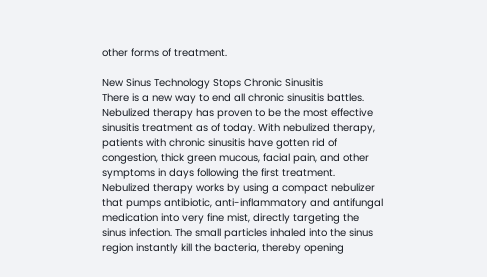other forms of treatment.

New Sinus Technology Stops Chronic Sinusitis
There is a new way to end all chronic sinusitis battles. Nebulized therapy has proven to be the most effective sinusitis treatment as of today. With nebulized therapy, patients with chronic sinusitis have gotten rid of congestion, thick green mucous, facial pain, and other symptoms in days following the first treatment. Nebulized therapy works by using a compact nebulizer that pumps antibiotic, anti-inflammatory and antifungal medication into very fine mist, directly targeting the sinus infection. The small particles inhaled into the sinus region instantly kill the bacteria, thereby opening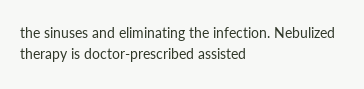the sinuses and eliminating the infection. Nebulized therapy is doctor-prescribed assisted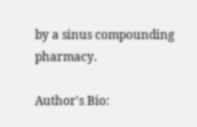by a sinus compounding pharmacy.

Author's Bio: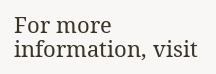For more information, visit